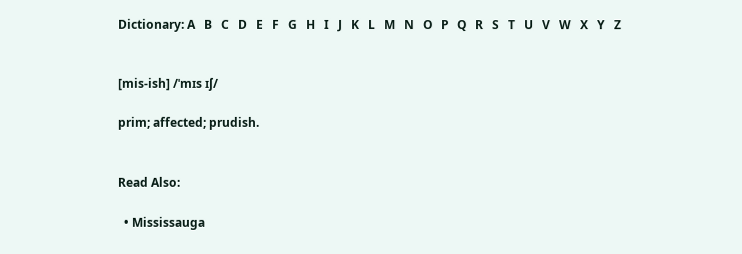Dictionary: A   B   C   D   E   F   G   H   I   J   K   L   M   N   O   P   Q   R   S   T   U   V   W   X   Y   Z


[mis-ish] /ˈmɪs ɪʃ/

prim; affected; prudish.


Read Also:

  • Mississauga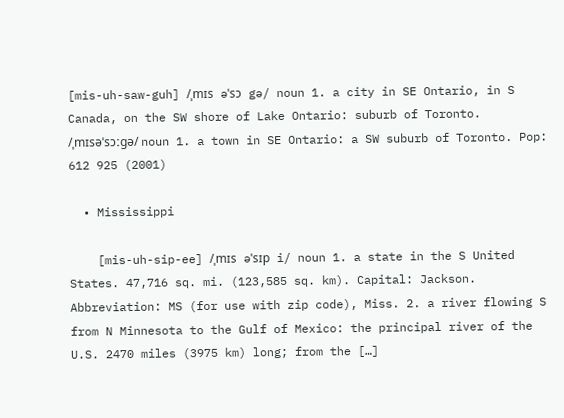[mis-uh-saw-guh] /ˌmɪs əˈsɔ gə/ noun 1. a city in SE Ontario, in S Canada, on the SW shore of Lake Ontario: suburb of Toronto. /ˌmɪsəˈsɔːɡə/ noun 1. a town in SE Ontario: a SW suburb of Toronto. Pop: 612 925 (2001)

  • Mississippi

    [mis-uh-sip-ee] /ˌmɪs əˈsɪp i/ noun 1. a state in the S United States. 47,716 sq. mi. (123,585 sq. km). Capital: Jackson. Abbreviation: MS (for use with zip code), Miss. 2. a river flowing S from N Minnesota to the Gulf of Mexico: the principal river of the U.S. 2470 miles (3975 km) long; from the […]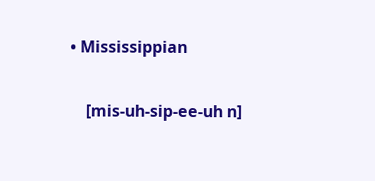• Mississippian

    [mis-uh-sip-ee-uh n]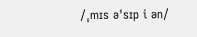/ˌmɪs əˈsɪp i ən/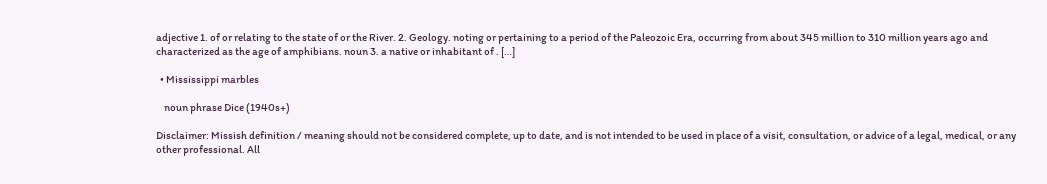adjective 1. of or relating to the state of or the River. 2. Geology. noting or pertaining to a period of the Paleozoic Era, occurring from about 345 million to 310 million years ago and characterized as the age of amphibians. noun 3. a native or inhabitant of . […]

  • Mississippi marbles

    noun phrase Dice (1940s+)

Disclaimer: Missish definition / meaning should not be considered complete, up to date, and is not intended to be used in place of a visit, consultation, or advice of a legal, medical, or any other professional. All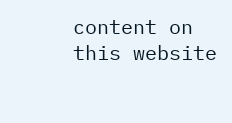content on this website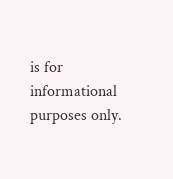is for informational purposes only.